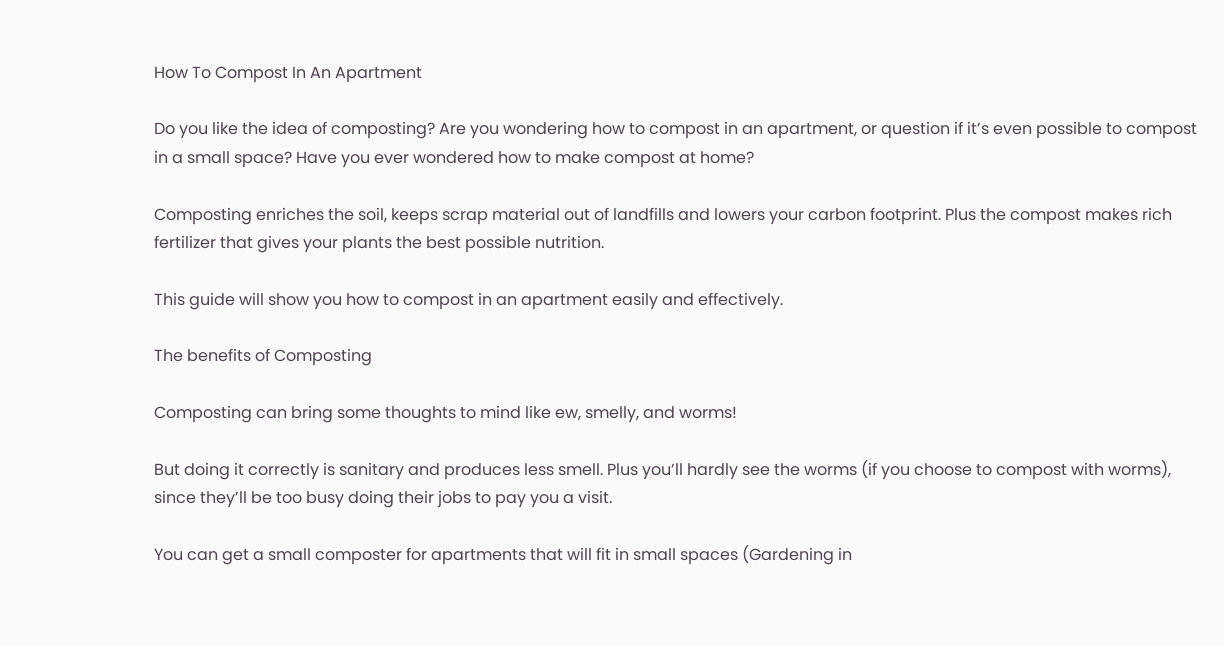How To Compost In An Apartment

Do you like the idea of composting? Are you wondering how to compost in an apartment, or question if it’s even possible to compost in a small space? Have you ever wondered how to make compost at home?

Composting enriches the soil, keeps scrap material out of landfills and lowers your carbon footprint. Plus the compost makes rich fertilizer that gives your plants the best possible nutrition.

This guide will show you how to compost in an apartment easily and effectively.

The benefits of Composting

Composting can bring some thoughts to mind like ew, smelly, and worms!

But doing it correctly is sanitary and produces less smell. Plus you’ll hardly see the worms (if you choose to compost with worms), since they’ll be too busy doing their jobs to pay you a visit.

You can get a small composter for apartments that will fit in small spaces (Gardening in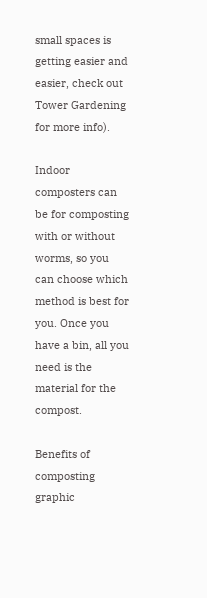small spaces is getting easier and easier, check out Tower Gardening for more info).

Indoor composters can be for composting with or without worms, so you can choose which method is best for you. Once you have a bin, all you need is the material for the compost.

Benefits of composting graphic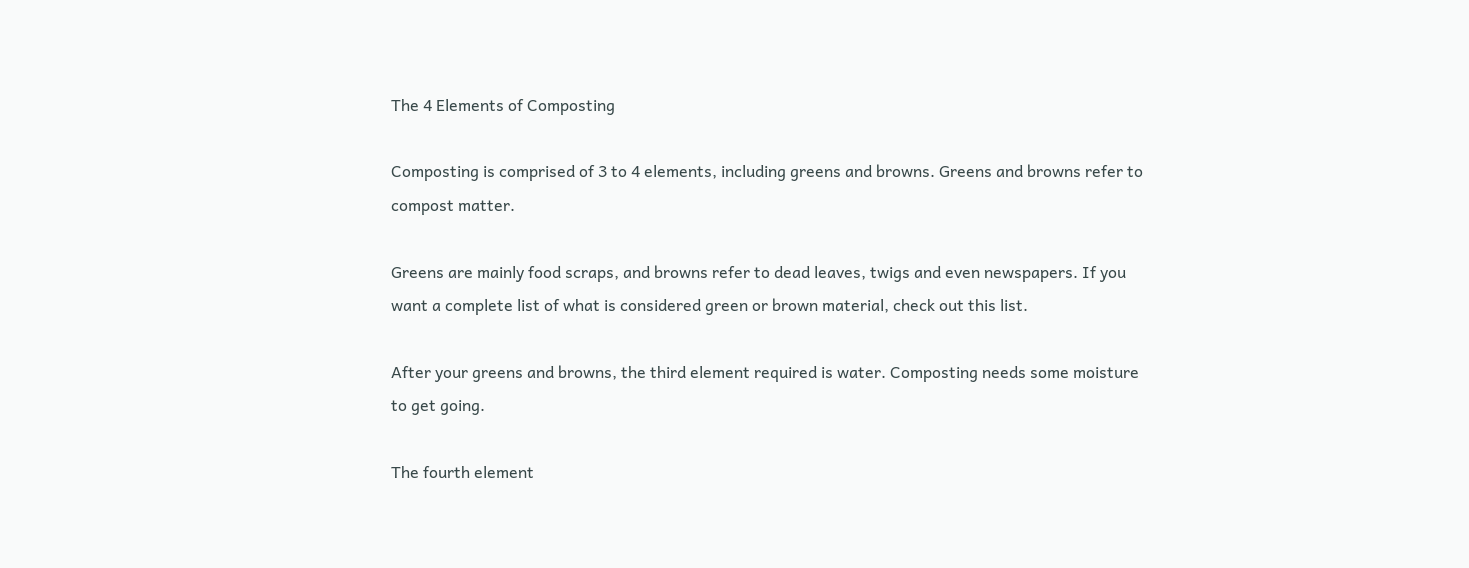The 4 Elements of Composting

Composting is comprised of 3 to 4 elements, including greens and browns. Greens and browns refer to compost matter.

Greens are mainly food scraps, and browns refer to dead leaves, twigs and even newspapers. If you want a complete list of what is considered green or brown material, check out this list.

After your greens and browns, the third element required is water. Composting needs some moisture to get going.

The fourth element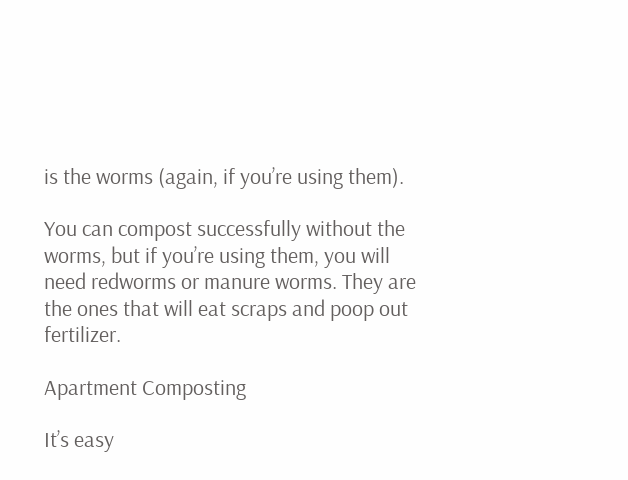is the worms (again, if you’re using them).

You can compost successfully without the worms, but if you’re using them, you will need redworms or manure worms. They are the ones that will eat scraps and poop out fertilizer.

Apartment Composting

It’s easy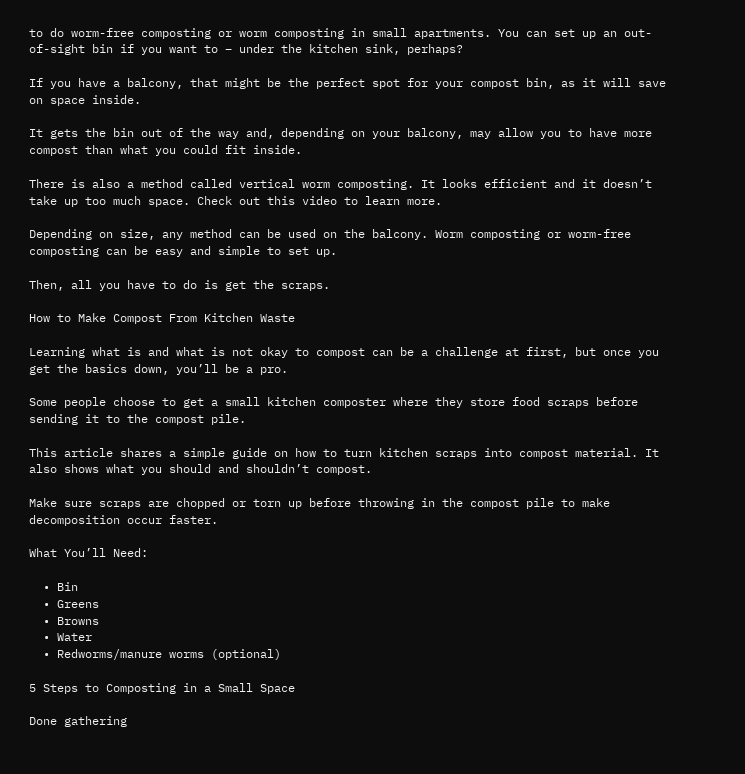to do worm-free composting or worm composting in small apartments. You can set up an out-of-sight bin if you want to – under the kitchen sink, perhaps?

If you have a balcony, that might be the perfect spot for your compost bin, as it will save on space inside.

It gets the bin out of the way and, depending on your balcony, may allow you to have more compost than what you could fit inside.

There is also a method called vertical worm composting. It looks efficient and it doesn’t take up too much space. Check out this video to learn more.

Depending on size, any method can be used on the balcony. Worm composting or worm-free composting can be easy and simple to set up.

Then, all you have to do is get the scraps.

How to Make Compost From Kitchen Waste

Learning what is and what is not okay to compost can be a challenge at first, but once you get the basics down, you’ll be a pro.

Some people choose to get a small kitchen composter where they store food scraps before sending it to the compost pile.

This article shares a simple guide on how to turn kitchen scraps into compost material. It also shows what you should and shouldn’t compost.

Make sure scraps are chopped or torn up before throwing in the compost pile to make decomposition occur faster.

What You’ll Need:

  • Bin
  • Greens
  • Browns
  • Water
  • Redworms/manure worms (optional)

5 Steps to Composting in a Small Space

Done gathering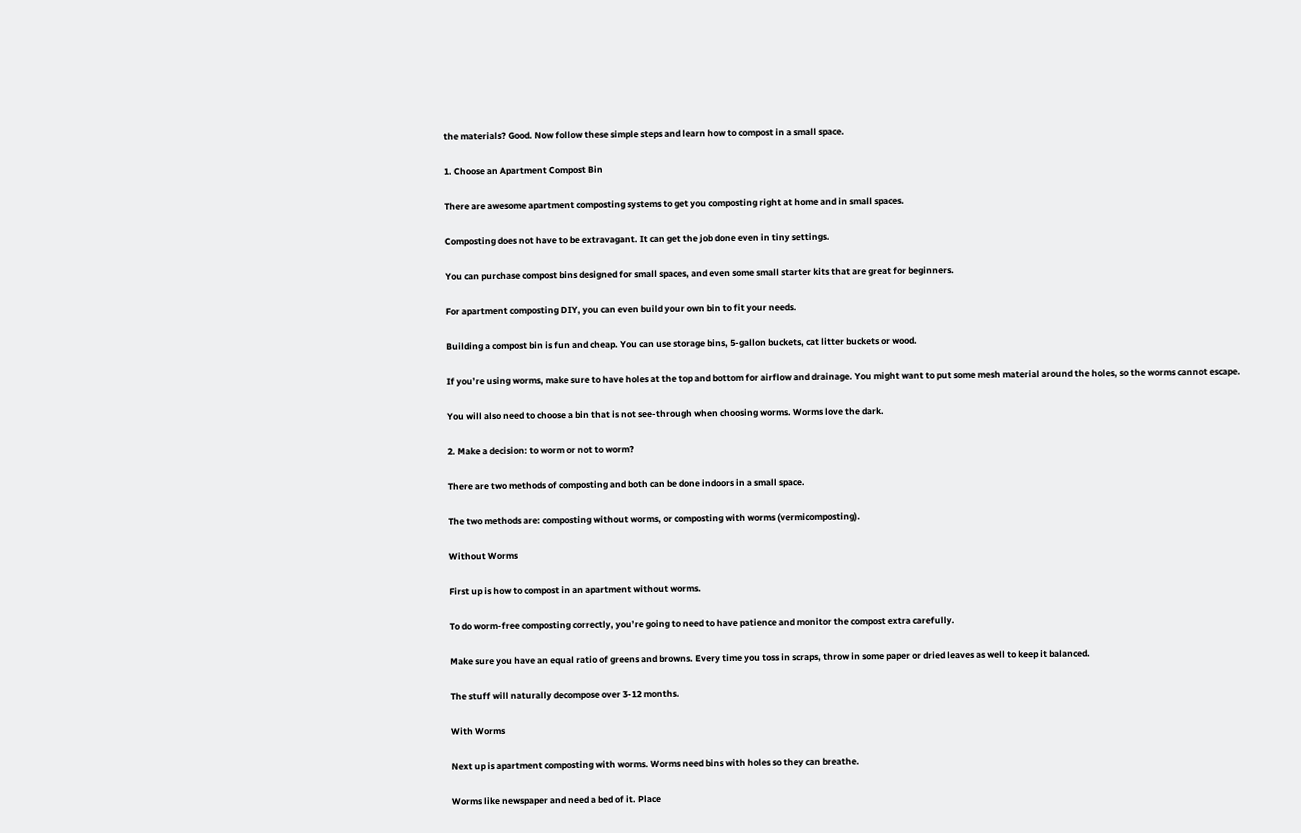the materials? Good. Now follow these simple steps and learn how to compost in a small space.

1. Choose an Apartment Compost Bin

There are awesome apartment composting systems to get you composting right at home and in small spaces.

Composting does not have to be extravagant. It can get the job done even in tiny settings.

You can purchase compost bins designed for small spaces, and even some small starter kits that are great for beginners.

For apartment composting DIY, you can even build your own bin to fit your needs.

Building a compost bin is fun and cheap. You can use storage bins, 5-gallon buckets, cat litter buckets or wood.

If you’re using worms, make sure to have holes at the top and bottom for airflow and drainage. You might want to put some mesh material around the holes, so the worms cannot escape.

You will also need to choose a bin that is not see-through when choosing worms. Worms love the dark.

2. Make a decision: to worm or not to worm?

There are two methods of composting and both can be done indoors in a small space.

The two methods are: composting without worms, or composting with worms (vermicomposting).

Without Worms

First up is how to compost in an apartment without worms.

To do worm-free composting correctly, you’re going to need to have patience and monitor the compost extra carefully.

Make sure you have an equal ratio of greens and browns. Every time you toss in scraps, throw in some paper or dried leaves as well to keep it balanced.

The stuff will naturally decompose over 3-12 months.

With Worms

Next up is apartment composting with worms. Worms need bins with holes so they can breathe.

Worms like newspaper and need a bed of it. Place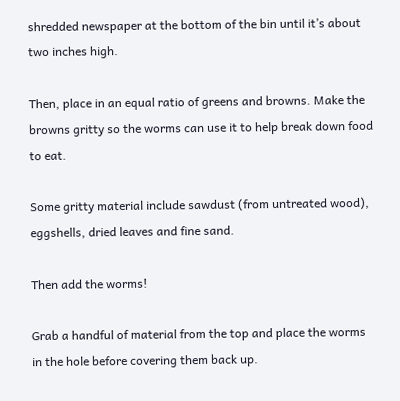shredded newspaper at the bottom of the bin until it’s about two inches high.

Then, place in an equal ratio of greens and browns. Make the browns gritty so the worms can use it to help break down food to eat.

Some gritty material include sawdust (from untreated wood), eggshells, dried leaves and fine sand.

Then add the worms!

Grab a handful of material from the top and place the worms in the hole before covering them back up.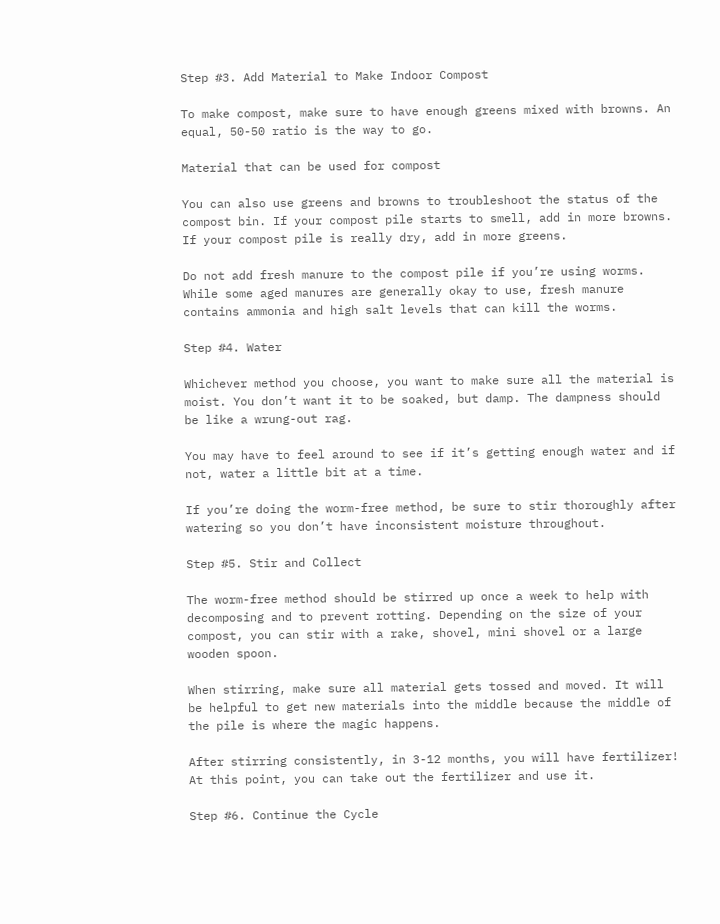Step #3. Add Material to Make Indoor Compost

To make compost, make sure to have enough greens mixed with browns. An equal, 50-50 ratio is the way to go.

Material that can be used for compost

You can also use greens and browns to troubleshoot the status of the compost bin. If your compost pile starts to smell, add in more browns. If your compost pile is really dry, add in more greens.

Do not add fresh manure to the compost pile if you’re using worms. While some aged manures are generally okay to use, fresh manure contains ammonia and high salt levels that can kill the worms.

Step #4. Water

Whichever method you choose, you want to make sure all the material is moist. You don’t want it to be soaked, but damp. The dampness should be like a wrung-out rag.

You may have to feel around to see if it’s getting enough water and if not, water a little bit at a time.

If you’re doing the worm-free method, be sure to stir thoroughly after watering so you don’t have inconsistent moisture throughout.

Step #5. Stir and Collect

The worm-free method should be stirred up once a week to help with decomposing and to prevent rotting. Depending on the size of your compost, you can stir with a rake, shovel, mini shovel or a large wooden spoon.

When stirring, make sure all material gets tossed and moved. It will be helpful to get new materials into the middle because the middle of the pile is where the magic happens.

After stirring consistently, in 3-12 months, you will have fertilizer! At this point, you can take out the fertilizer and use it.

Step #6. Continue the Cycle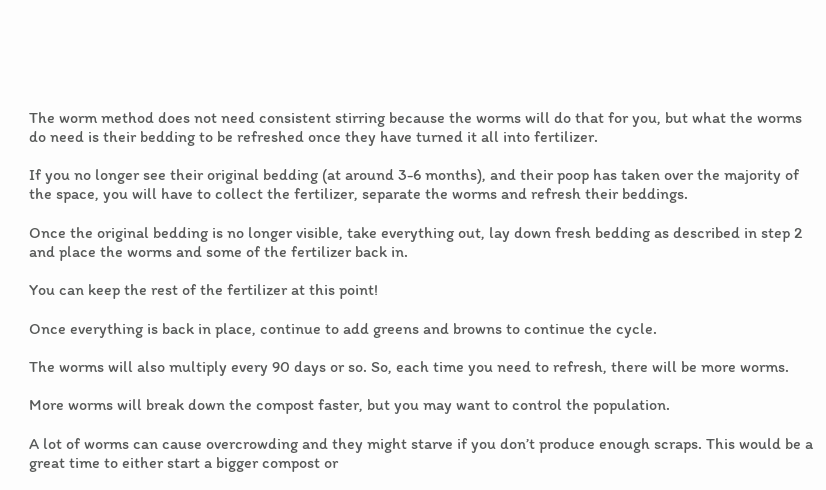The worm method does not need consistent stirring because the worms will do that for you, but what the worms do need is their bedding to be refreshed once they have turned it all into fertilizer.

If you no longer see their original bedding (at around 3-6 months), and their poop has taken over the majority of the space, you will have to collect the fertilizer, separate the worms and refresh their beddings.

Once the original bedding is no longer visible, take everything out, lay down fresh bedding as described in step 2 and place the worms and some of the fertilizer back in.

You can keep the rest of the fertilizer at this point!

Once everything is back in place, continue to add greens and browns to continue the cycle.

The worms will also multiply every 90 days or so. So, each time you need to refresh, there will be more worms.

More worms will break down the compost faster, but you may want to control the population.

A lot of worms can cause overcrowding and they might starve if you don’t produce enough scraps. This would be a great time to either start a bigger compost or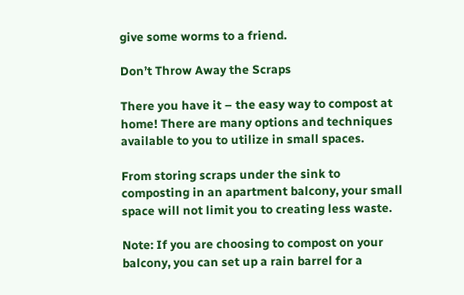give some worms to a friend.

Don’t Throw Away the Scraps

There you have it – the easy way to compost at home! There are many options and techniques available to you to utilize in small spaces.

From storing scraps under the sink to composting in an apartment balcony, your small space will not limit you to creating less waste.

Note: If you are choosing to compost on your balcony, you can set up a rain barrel for a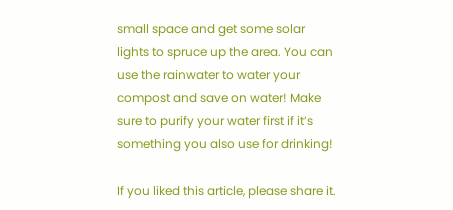small space and get some solar lights to spruce up the area. You can use the rainwater to water your compost and save on water! Make sure to purify your water first if it’s something you also use for drinking!

If you liked this article, please share it.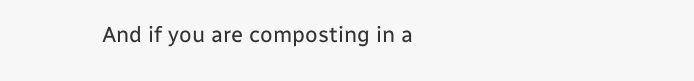And if you are composting in a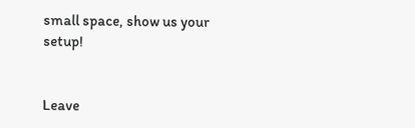small space, show us your setup!


Leave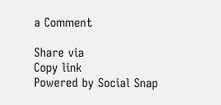a Comment

Share via
Copy link
Powered by Social Snap